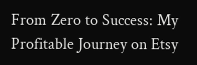From Zero to Success: My Profitable Journey on Etsy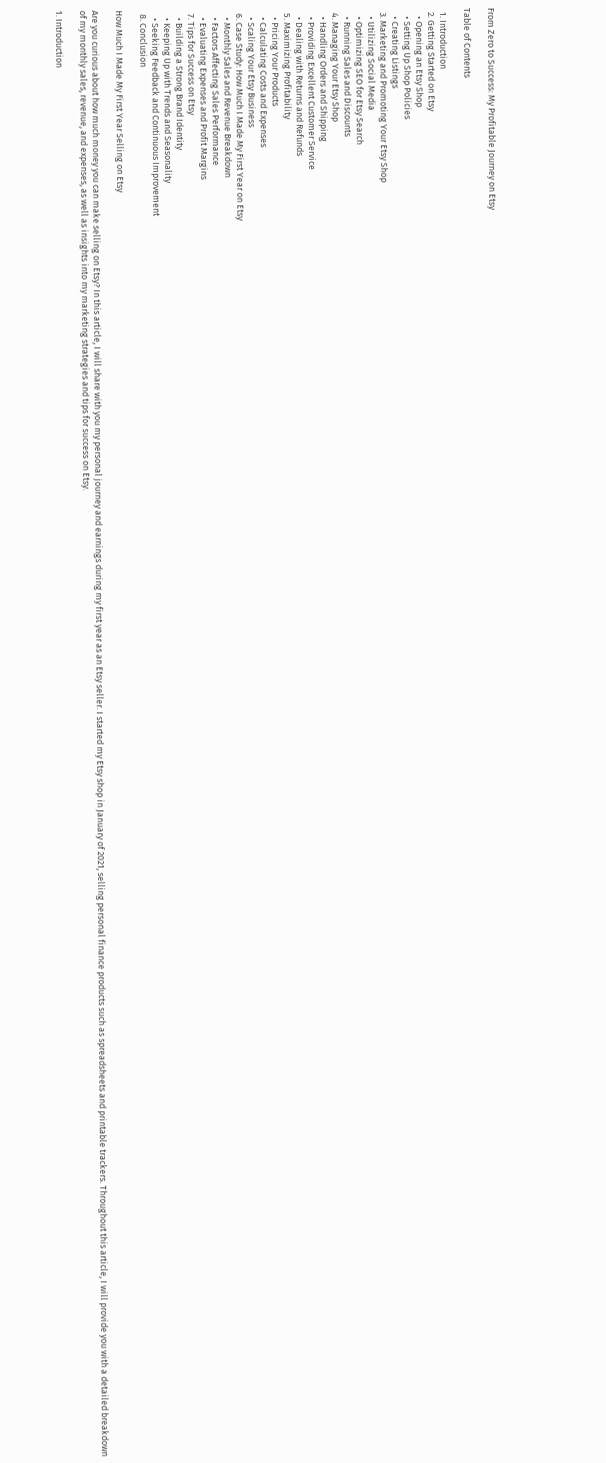From Zero to Success: My Profitable Journey on Etsy

Table of Contents

  1. Introduction
  2. Getting Started on Etsy
    • Opening an Etsy Shop
    • Setting Up Shop Policies
    • Creating Listings
  3. Marketing and Promoting Your Etsy Shop
    • Utilizing Social Media
    • Optimizing SEO for Etsy Search
    • Running Sales and Discounts
  4. Managing Your Etsy Shop
    • Handling Orders and Shipping
    • Providing Excellent Customer Service
    • Dealing with Returns and Refunds
  5. Maximizing Profitability
    • Pricing Your Products
    • Calculating Costs and Expenses
    • Scaling Your Etsy Business
  6. Case Study: How Much I Made My First Year on Etsy
    • Monthly Sales and Revenue Breakdown
    • Factors Affecting Sales Performance
    • Evaluating Expenses and Profit Margins
  7. Tips for Success on Etsy
    • Building a Strong Brand Identity
    • Keeping Up with Trends and Seasonality
    • Seeking Feedback and Continuous Improvement
  8. Conclusion

How Much I Made My First Year Selling on Etsy

Are you curious about how much money you can make selling on Etsy? In this article, I will share with you my personal journey and earnings during my first year as an Etsy seller. I started my Etsy shop in January of 2021, selling personal finance products such as spreadsheets and printable trackers. Throughout this article, I will provide you with a detailed breakdown of my monthly sales, revenue, and expenses, as well as insights into my marketing strategies and tips for success on Etsy.

1. Introduction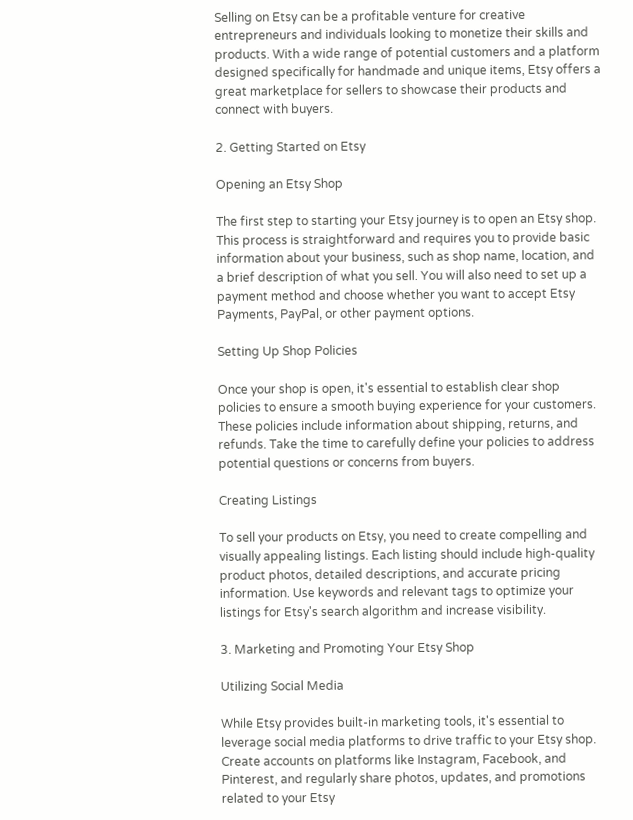Selling on Etsy can be a profitable venture for creative entrepreneurs and individuals looking to monetize their skills and products. With a wide range of potential customers and a platform designed specifically for handmade and unique items, Etsy offers a great marketplace for sellers to showcase their products and connect with buyers.

2. Getting Started on Etsy

Opening an Etsy Shop

The first step to starting your Etsy journey is to open an Etsy shop. This process is straightforward and requires you to provide basic information about your business, such as shop name, location, and a brief description of what you sell. You will also need to set up a payment method and choose whether you want to accept Etsy Payments, PayPal, or other payment options.

Setting Up Shop Policies

Once your shop is open, it's essential to establish clear shop policies to ensure a smooth buying experience for your customers. These policies include information about shipping, returns, and refunds. Take the time to carefully define your policies to address potential questions or concerns from buyers.

Creating Listings

To sell your products on Etsy, you need to create compelling and visually appealing listings. Each listing should include high-quality product photos, detailed descriptions, and accurate pricing information. Use keywords and relevant tags to optimize your listings for Etsy's search algorithm and increase visibility.

3. Marketing and Promoting Your Etsy Shop

Utilizing Social Media

While Etsy provides built-in marketing tools, it's essential to leverage social media platforms to drive traffic to your Etsy shop. Create accounts on platforms like Instagram, Facebook, and Pinterest, and regularly share photos, updates, and promotions related to your Etsy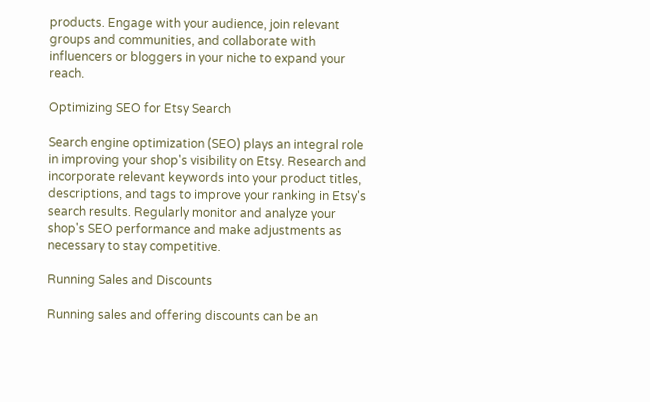products. Engage with your audience, join relevant groups and communities, and collaborate with influencers or bloggers in your niche to expand your reach.

Optimizing SEO for Etsy Search

Search engine optimization (SEO) plays an integral role in improving your shop's visibility on Etsy. Research and incorporate relevant keywords into your product titles, descriptions, and tags to improve your ranking in Etsy's search results. Regularly monitor and analyze your shop's SEO performance and make adjustments as necessary to stay competitive.

Running Sales and Discounts

Running sales and offering discounts can be an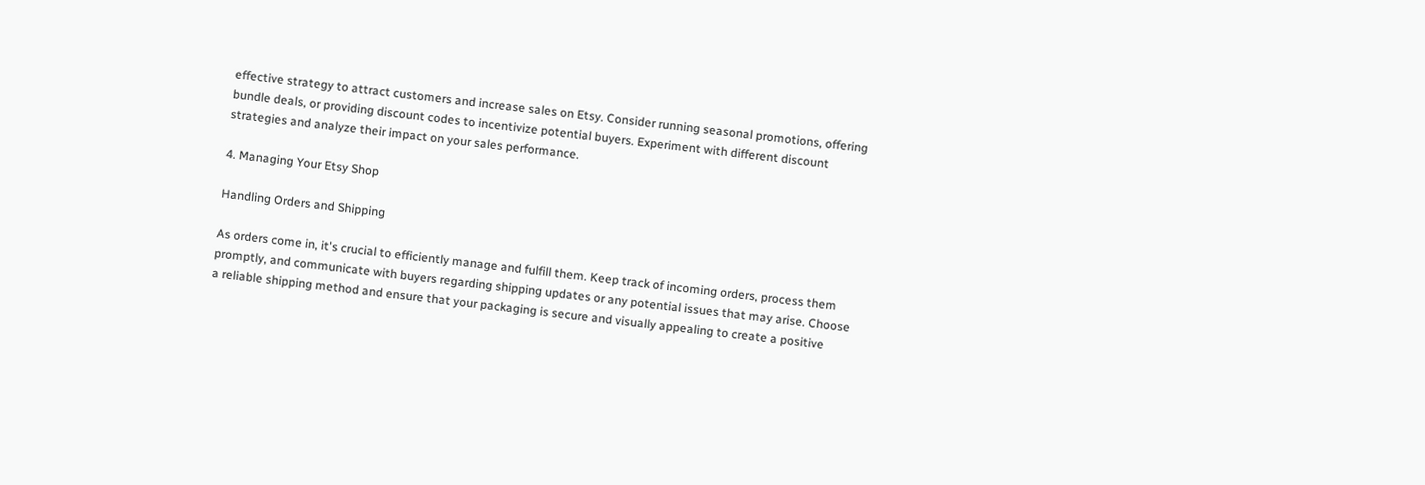effective strategy to attract customers and increase sales on Etsy. Consider running seasonal promotions, offering bundle deals, or providing discount codes to incentivize potential buyers. Experiment with different discount strategies and analyze their impact on your sales performance.

4. Managing Your Etsy Shop

Handling Orders and Shipping

As orders come in, it's crucial to efficiently manage and fulfill them. Keep track of incoming orders, process them promptly, and communicate with buyers regarding shipping updates or any potential issues that may arise. Choose a reliable shipping method and ensure that your packaging is secure and visually appealing to create a positive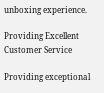unboxing experience.

Providing Excellent Customer Service

Providing exceptional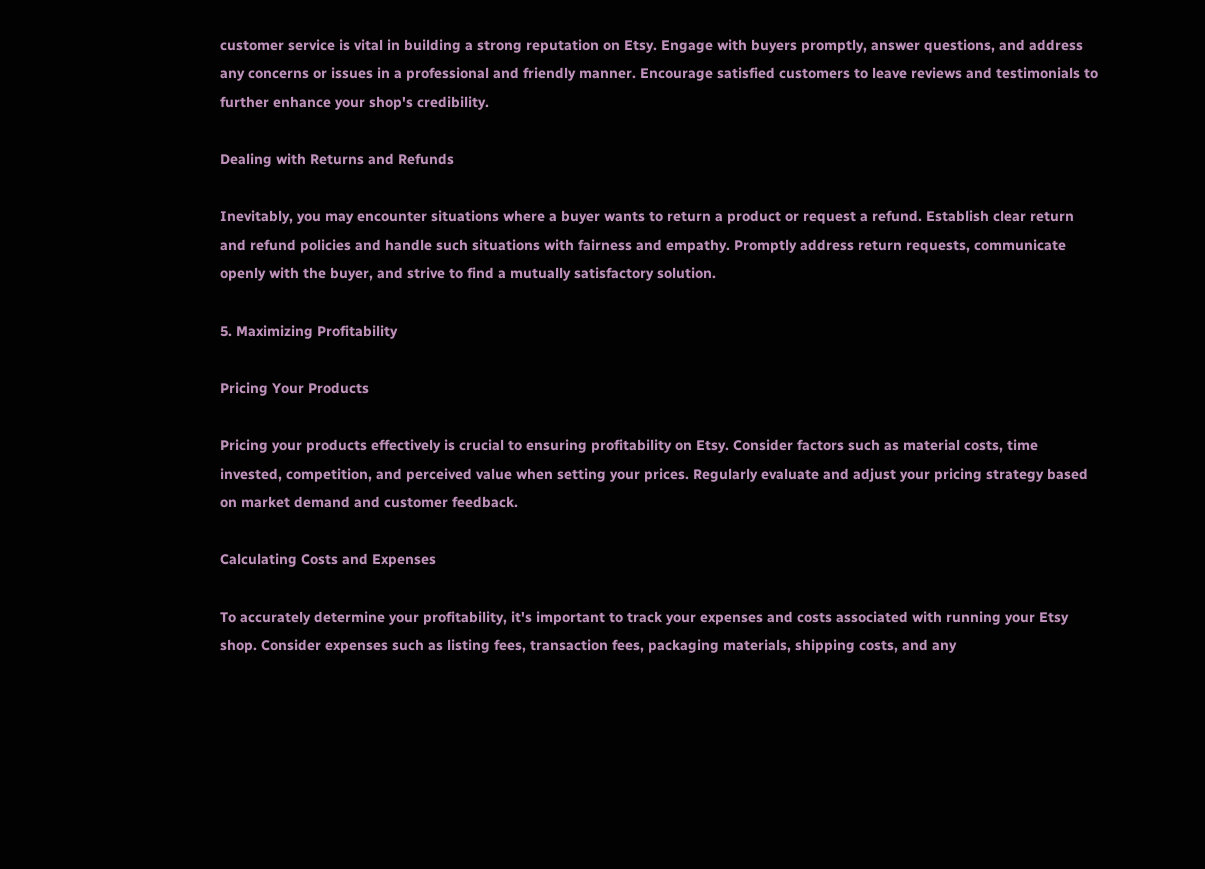customer service is vital in building a strong reputation on Etsy. Engage with buyers promptly, answer questions, and address any concerns or issues in a professional and friendly manner. Encourage satisfied customers to leave reviews and testimonials to further enhance your shop's credibility.

Dealing with Returns and Refunds

Inevitably, you may encounter situations where a buyer wants to return a product or request a refund. Establish clear return and refund policies and handle such situations with fairness and empathy. Promptly address return requests, communicate openly with the buyer, and strive to find a mutually satisfactory solution.

5. Maximizing Profitability

Pricing Your Products

Pricing your products effectively is crucial to ensuring profitability on Etsy. Consider factors such as material costs, time invested, competition, and perceived value when setting your prices. Regularly evaluate and adjust your pricing strategy based on market demand and customer feedback.

Calculating Costs and Expenses

To accurately determine your profitability, it's important to track your expenses and costs associated with running your Etsy shop. Consider expenses such as listing fees, transaction fees, packaging materials, shipping costs, and any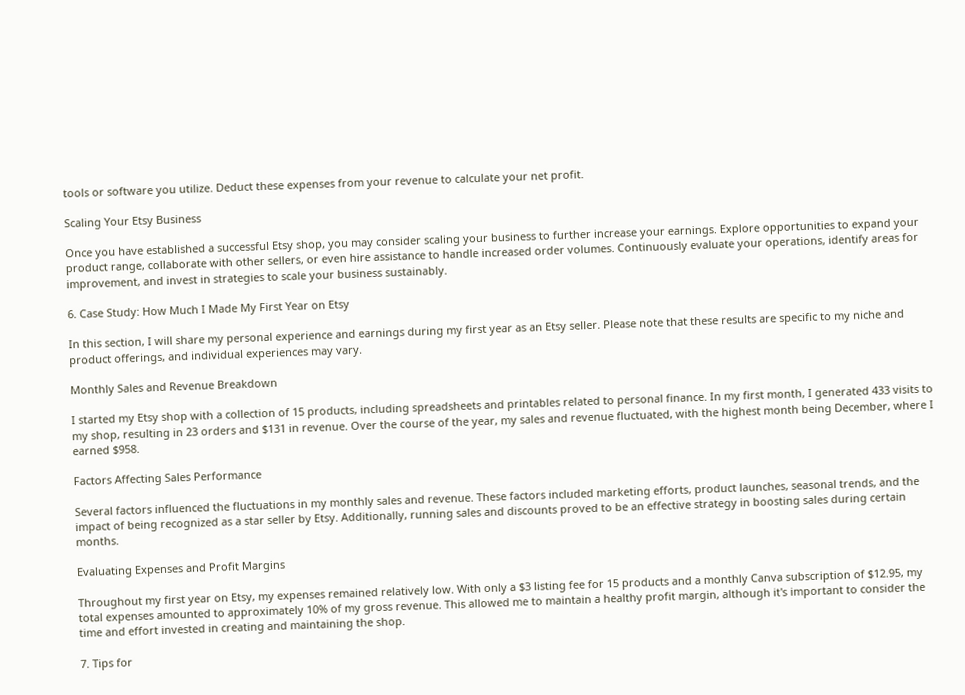tools or software you utilize. Deduct these expenses from your revenue to calculate your net profit.

Scaling Your Etsy Business

Once you have established a successful Etsy shop, you may consider scaling your business to further increase your earnings. Explore opportunities to expand your product range, collaborate with other sellers, or even hire assistance to handle increased order volumes. Continuously evaluate your operations, identify areas for improvement, and invest in strategies to scale your business sustainably.

6. Case Study: How Much I Made My First Year on Etsy

In this section, I will share my personal experience and earnings during my first year as an Etsy seller. Please note that these results are specific to my niche and product offerings, and individual experiences may vary.

Monthly Sales and Revenue Breakdown

I started my Etsy shop with a collection of 15 products, including spreadsheets and printables related to personal finance. In my first month, I generated 433 visits to my shop, resulting in 23 orders and $131 in revenue. Over the course of the year, my sales and revenue fluctuated, with the highest month being December, where I earned $958.

Factors Affecting Sales Performance

Several factors influenced the fluctuations in my monthly sales and revenue. These factors included marketing efforts, product launches, seasonal trends, and the impact of being recognized as a star seller by Etsy. Additionally, running sales and discounts proved to be an effective strategy in boosting sales during certain months.

Evaluating Expenses and Profit Margins

Throughout my first year on Etsy, my expenses remained relatively low. With only a $3 listing fee for 15 products and a monthly Canva subscription of $12.95, my total expenses amounted to approximately 10% of my gross revenue. This allowed me to maintain a healthy profit margin, although it's important to consider the time and effort invested in creating and maintaining the shop.

7. Tips for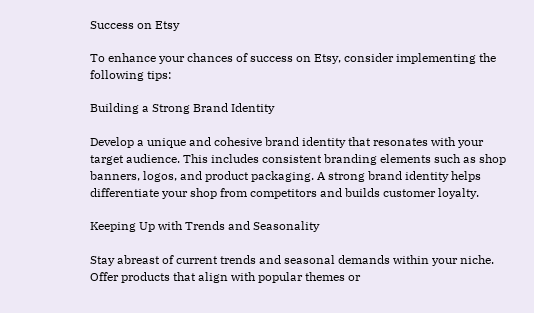Success on Etsy

To enhance your chances of success on Etsy, consider implementing the following tips:

Building a Strong Brand Identity

Develop a unique and cohesive brand identity that resonates with your target audience. This includes consistent branding elements such as shop banners, logos, and product packaging. A strong brand identity helps differentiate your shop from competitors and builds customer loyalty.

Keeping Up with Trends and Seasonality

Stay abreast of current trends and seasonal demands within your niche. Offer products that align with popular themes or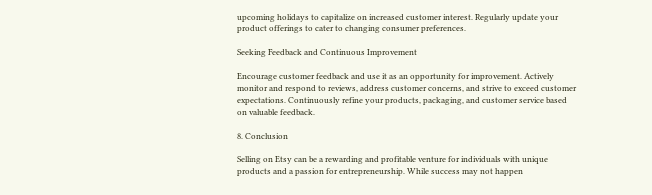upcoming holidays to capitalize on increased customer interest. Regularly update your product offerings to cater to changing consumer preferences.

Seeking Feedback and Continuous Improvement

Encourage customer feedback and use it as an opportunity for improvement. Actively monitor and respond to reviews, address customer concerns, and strive to exceed customer expectations. Continuously refine your products, packaging, and customer service based on valuable feedback.

8. Conclusion

Selling on Etsy can be a rewarding and profitable venture for individuals with unique products and a passion for entrepreneurship. While success may not happen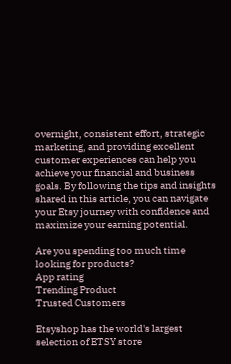overnight, consistent effort, strategic marketing, and providing excellent customer experiences can help you achieve your financial and business goals. By following the tips and insights shared in this article, you can navigate your Etsy journey with confidence and maximize your earning potential.

Are you spending too much time looking for products?
App rating
Trending Product
Trusted Customers

Etsyshop has the world's largest selection of ETSY store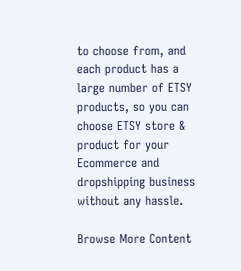to choose from, and each product has a large number of ETSY products, so you can choose ETSY store & product for your Ecommerce and dropshipping business without any hassle.

Browse More Content